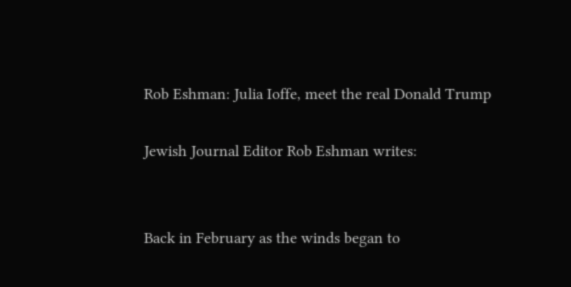Rob Eshman: Julia Ioffe, meet the real Donald Trump

Jewish Journal Editor Rob Eshman writes:


Back in February as the winds began to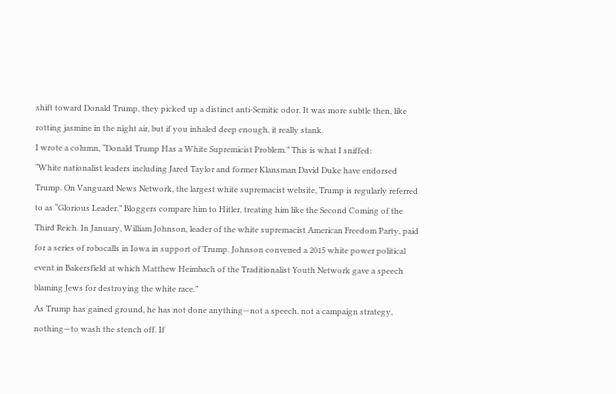shift toward Donald Trump, they picked up a distinct anti-Semitic odor. It was more subtle then, like rotting jasmine in the night air, but if you inhaled deep enough, it really stank.
I wrote a column, “Donald Trump Has a White Supremicist Problem.” This is what I sniffed:
“White nationalist leaders including Jared Taylor and former Klansman David Duke have endorsed Trump. On Vanguard News Network, the largest white supremacist website, Trump is regularly referred to as “Glorious Leader.” Bloggers compare him to Hitler, treating him like the Second Coming of the Third Reich. In January, William Johnson, leader of the white supremacist American Freedom Party, paid for a series of robocalls in Iowa in support of Trump. Johnson convened a 2015 white power political event in Bakersfield at which Matthew Heimbach of the Traditionalist Youth Network gave a speech blaming Jews for destroying the white race.”
As Trump has gained ground, he has not done anything—not a speech, not a campaign strategy, nothing—to wash the stench off. If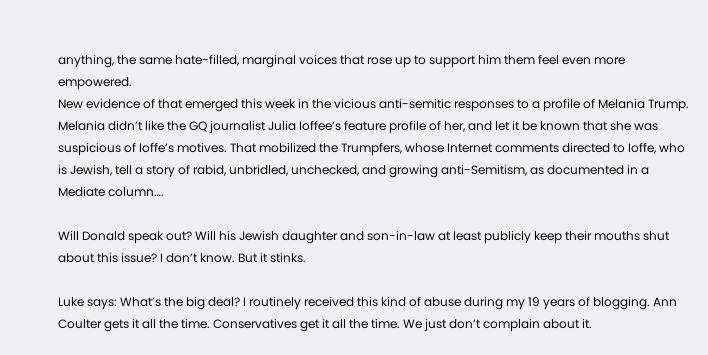anything, the same hate-filled, marginal voices that rose up to support him them feel even more empowered.
New evidence of that emerged this week in the vicious anti-semitic responses to a profile of Melania Trump.
Melania didn’t like the GQ journalist Julia Ioffee’s feature profile of her, and let it be known that she was suspicious of Ioffe’s motives. That mobilized the Trumpfers, whose Internet comments directed to Ioffe, who is Jewish, tell a story of rabid, unbridled, unchecked, and growing anti-Semitism, as documented in a Mediate column….

Will Donald speak out? Will his Jewish daughter and son-in-law at least publicly keep their mouths shut about this issue? I don’t know. But it stinks.

Luke says: What’s the big deal? I routinely received this kind of abuse during my 19 years of blogging. Ann Coulter gets it all the time. Conservatives get it all the time. We just don’t complain about it.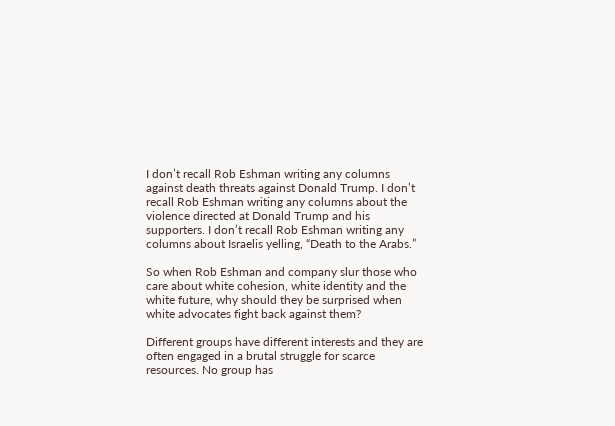I don’t recall Rob Eshman writing any columns against death threats against Donald Trump. I don’t recall Rob Eshman writing any columns about the violence directed at Donald Trump and his supporters. I don’t recall Rob Eshman writing any columns about Israelis yelling, “Death to the Arabs.”

So when Rob Eshman and company slur those who care about white cohesion, white identity and the white future, why should they be surprised when white advocates fight back against them?

Different groups have different interests and they are often engaged in a brutal struggle for scarce resources. No group has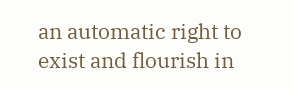an automatic right to exist and flourish in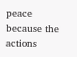peace because the actions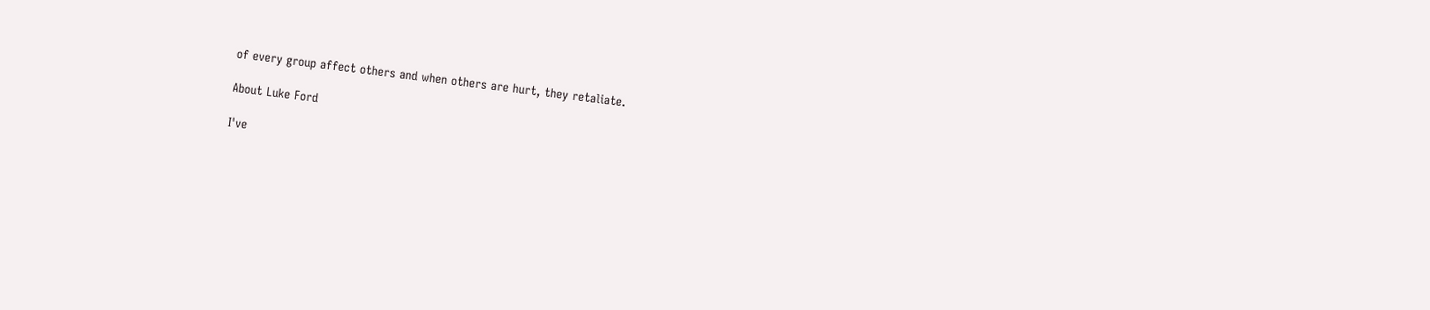of every group affect others and when others are hurt, they retaliate.

About Luke Ford

I've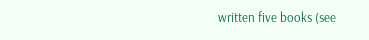written five books (see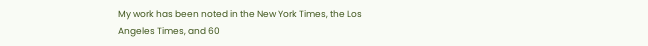My work has been noted in the New York Times, the Los Angeles Times, and 60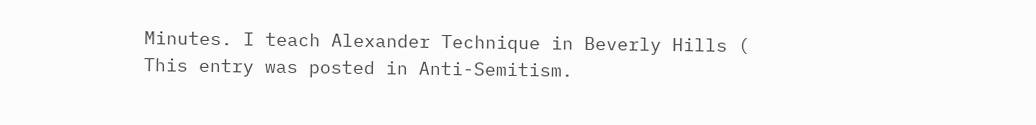Minutes. I teach Alexander Technique in Beverly Hills (
This entry was posted in Anti-Semitism.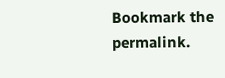Bookmark the permalink.